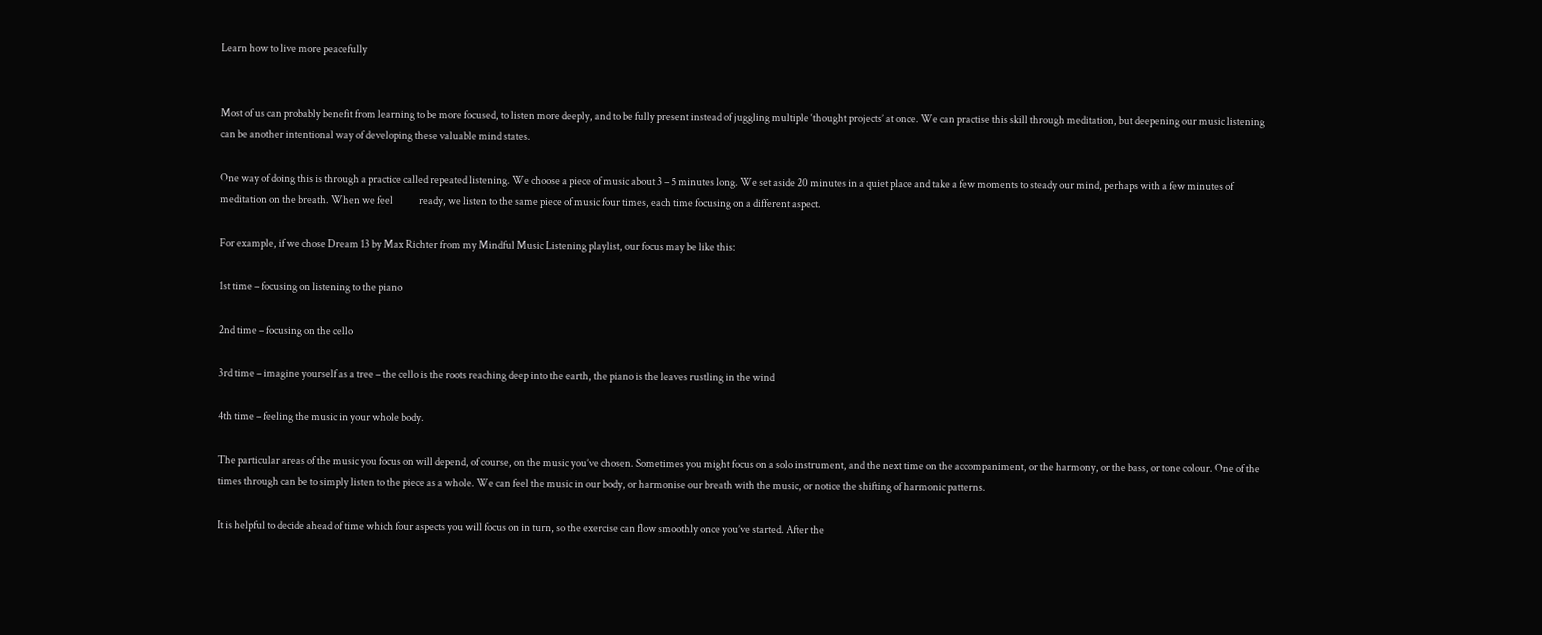Learn how to live more peacefully


Most of us can probably benefit from learning to be more focused, to listen more deeply, and to be fully present instead of juggling multiple ‘thought projects’ at once. We can practise this skill through meditation, but deepening our music listening can be another intentional way of developing these valuable mind states.

One way of doing this is through a practice called repeated listening. We choose a piece of music about 3 – 5 minutes long. We set aside 20 minutes in a quiet place and take a few moments to steady our mind, perhaps with a few minutes of meditation on the breath. When we feel             ready, we listen to the same piece of music four times, each time focusing on a different aspect.

For example, if we chose Dream 13 by Max Richter from my Mindful Music Listening playlist, our focus may be like this:

1st time – focusing on listening to the piano

2nd time – focusing on the cello

3rd time – imagine yourself as a tree – the cello is the roots reaching deep into the earth, the piano is the leaves rustling in the wind

4th time – feeling the music in your whole body.

The particular areas of the music you focus on will depend, of course, on the music you’ve chosen. Sometimes you might focus on a solo instrument, and the next time on the accompaniment, or the harmony, or the bass, or tone colour. One of the times through can be to simply listen to the piece as a whole. We can feel the music in our body, or harmonise our breath with the music, or notice the shifting of harmonic patterns.

It is helpful to decide ahead of time which four aspects you will focus on in turn, so the exercise can flow smoothly once you’ve started. After the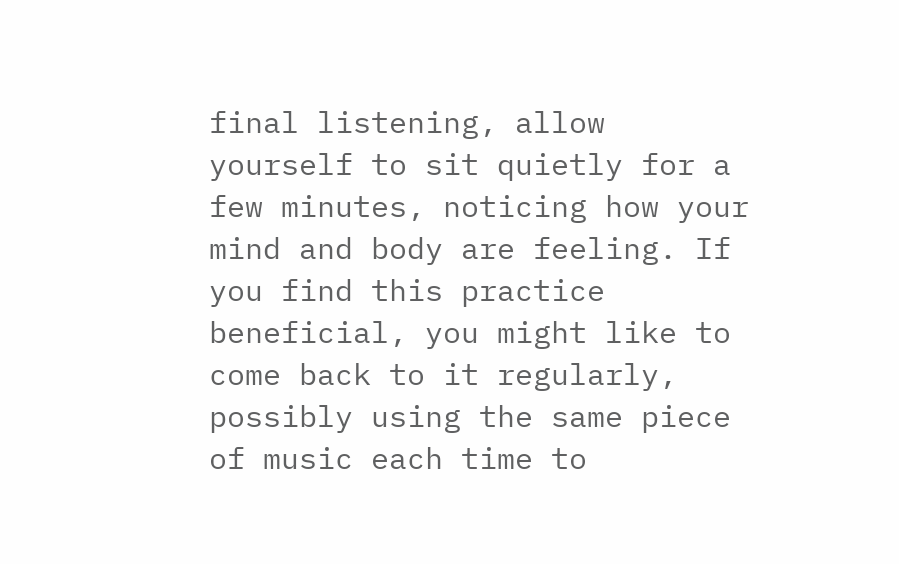final listening, allow yourself to sit quietly for a few minutes, noticing how your mind and body are feeling. If you find this practice beneficial, you might like to come back to it regularly, possibly using the same piece of music each time to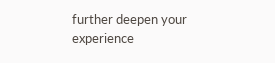further deepen your experience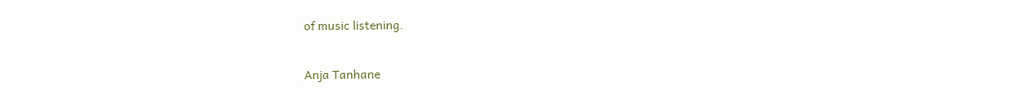of music listening.

Anja Tanhane